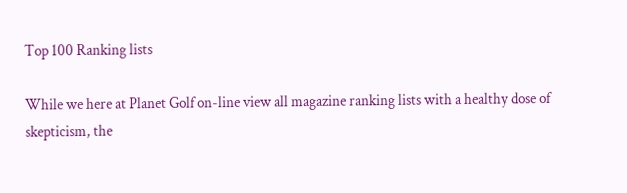Top 100 Ranking lists

While we here at Planet Golf on-line view all magazine ranking lists with a healthy dose of skepticism, the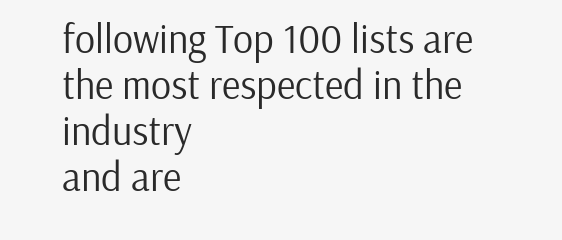following Top 100 lists are the most respected in the industry
and are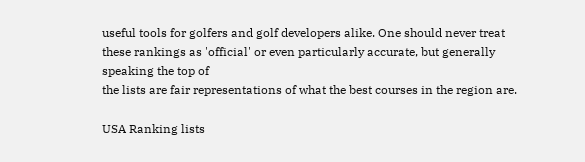useful tools for golfers and golf developers alike. One should never treat these rankings as 'official' or even particularly accurate, but generally speaking the top of
the lists are fair representations of what the best courses in the region are.

USA Ranking lists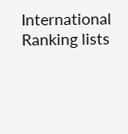International Ranking lists